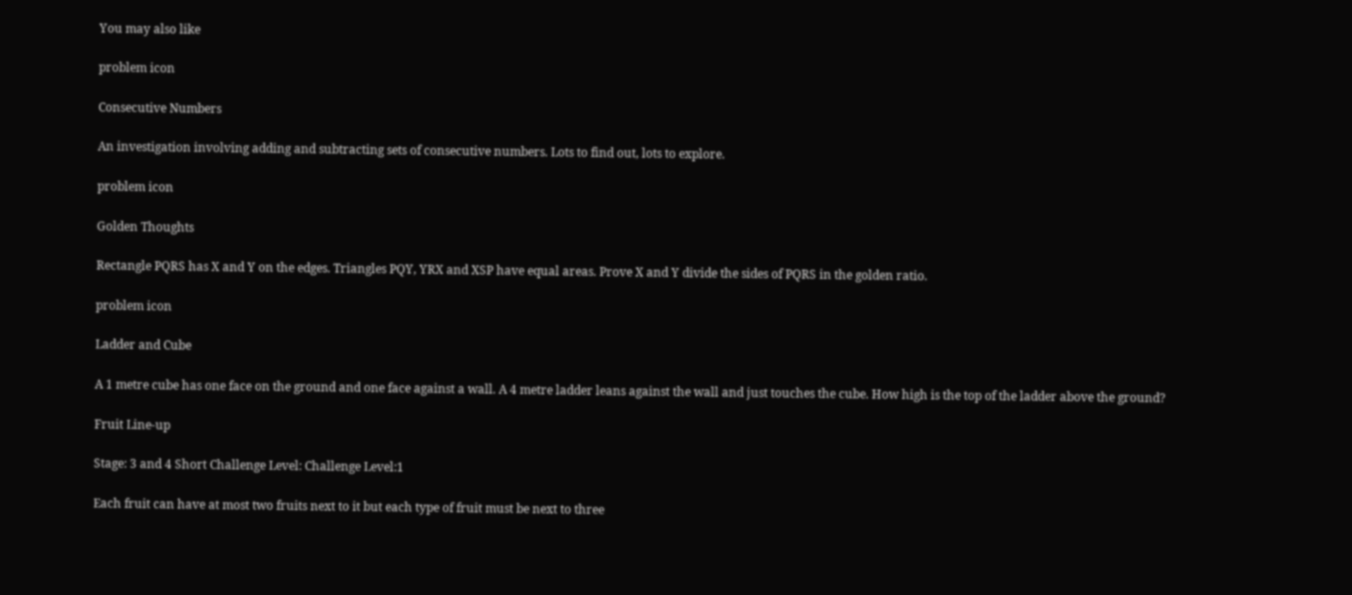You may also like

problem icon

Consecutive Numbers

An investigation involving adding and subtracting sets of consecutive numbers. Lots to find out, lots to explore.

problem icon

Golden Thoughts

Rectangle PQRS has X and Y on the edges. Triangles PQY, YRX and XSP have equal areas. Prove X and Y divide the sides of PQRS in the golden ratio.

problem icon

Ladder and Cube

A 1 metre cube has one face on the ground and one face against a wall. A 4 metre ladder leans against the wall and just touches the cube. How high is the top of the ladder above the ground?

Fruit Line-up

Stage: 3 and 4 Short Challenge Level: Challenge Level:1

Each fruit can have at most two fruits next to it but each type of fruit must be next to three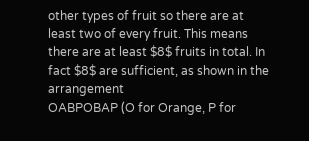other types of fruit so there are at least two of every fruit. This means there are at least $8$ fruits in total. In fact $8$ are sufficient, as shown in the arrangement
OABPOBAP (O for Orange, P for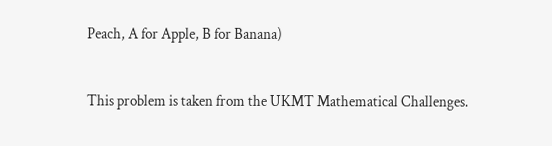Peach, A for Apple, B for Banana)


This problem is taken from the UKMT Mathematical Challenges.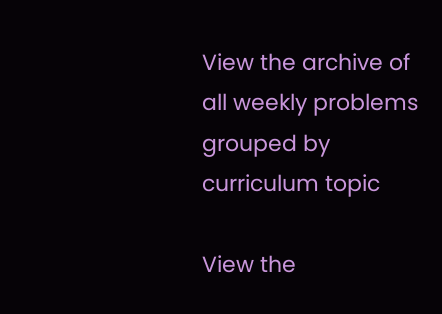View the archive of all weekly problems grouped by curriculum topic

View the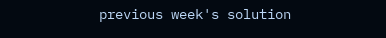previous week's solution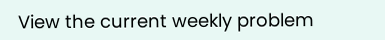View the current weekly problem